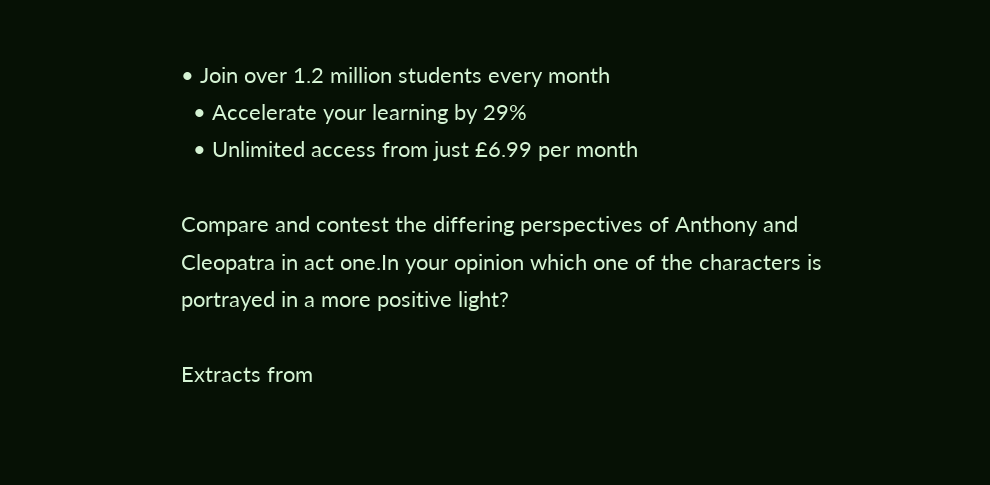• Join over 1.2 million students every month
  • Accelerate your learning by 29%
  • Unlimited access from just £6.99 per month

Compare and contest the differing perspectives of Anthony and Cleopatra in act one.In your opinion which one of the characters is portrayed in a more positive light?

Extracts from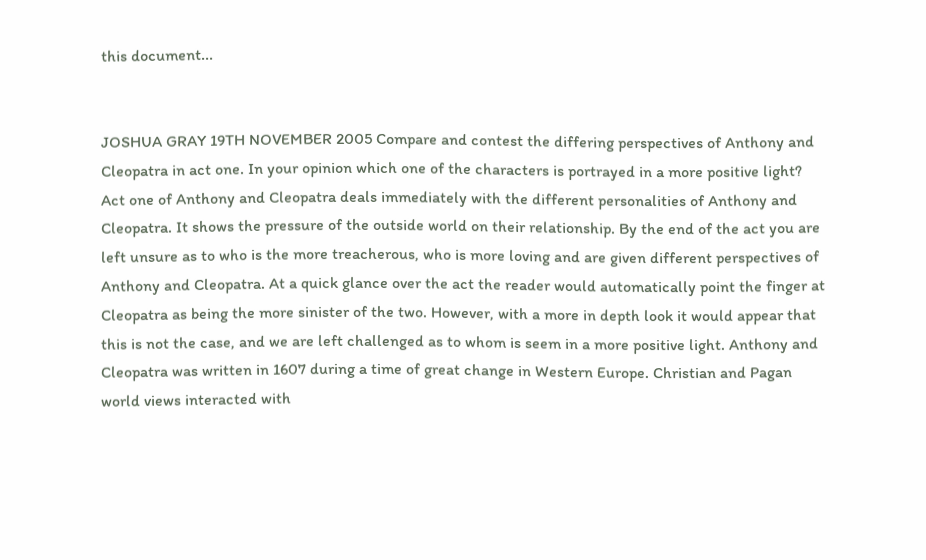this document...


JOSHUA GRAY 19TH NOVEMBER 2005 Compare and contest the differing perspectives of Anthony and Cleopatra in act one. In your opinion which one of the characters is portrayed in a more positive light? Act one of Anthony and Cleopatra deals immediately with the different personalities of Anthony and Cleopatra. It shows the pressure of the outside world on their relationship. By the end of the act you are left unsure as to who is the more treacherous, who is more loving and are given different perspectives of Anthony and Cleopatra. At a quick glance over the act the reader would automatically point the finger at Cleopatra as being the more sinister of the two. However, with a more in depth look it would appear that this is not the case, and we are left challenged as to whom is seem in a more positive light. Anthony and Cleopatra was written in 1607 during a time of great change in Western Europe. Christian and Pagan world views interacted with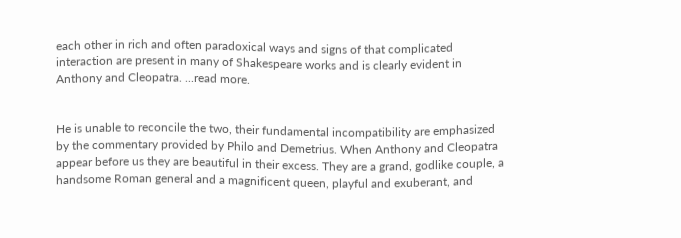each other in rich and often paradoxical ways and signs of that complicated interaction are present in many of Shakespeare works and is clearly evident in Anthony and Cleopatra. ...read more.


He is unable to reconcile the two, their fundamental incompatibility are emphasized by the commentary provided by Philo and Demetrius. When Anthony and Cleopatra appear before us they are beautiful in their excess. They are a grand, godlike couple, a handsome Roman general and a magnificent queen, playful and exuberant, and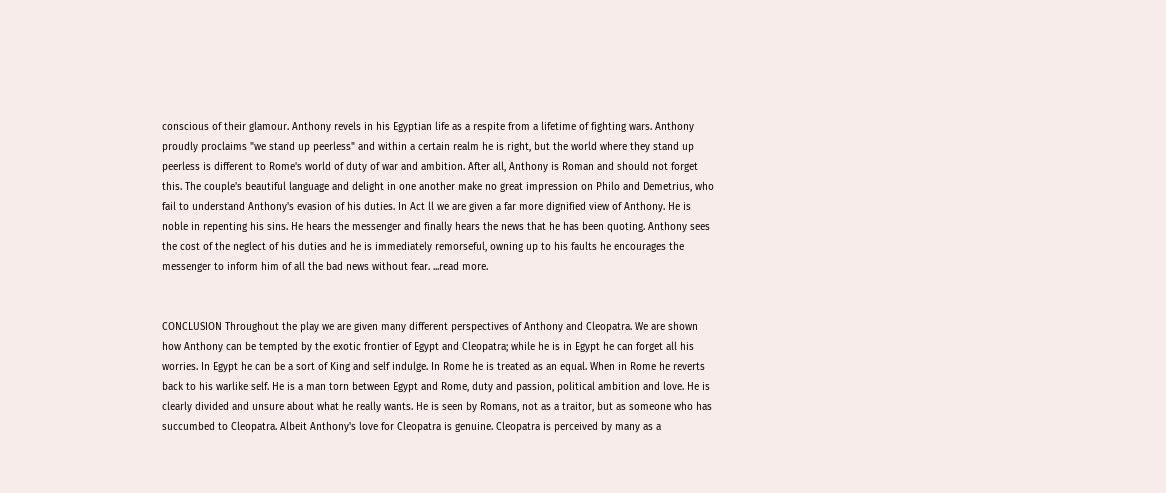conscious of their glamour. Anthony revels in his Egyptian life as a respite from a lifetime of fighting wars. Anthony proudly proclaims "we stand up peerless" and within a certain realm he is right, but the world where they stand up peerless is different to Rome's world of duty of war and ambition. After all, Anthony is Roman and should not forget this. The couple's beautiful language and delight in one another make no great impression on Philo and Demetrius, who fail to understand Anthony's evasion of his duties. In Act ll we are given a far more dignified view of Anthony. He is noble in repenting his sins. He hears the messenger and finally hears the news that he has been quoting. Anthony sees the cost of the neglect of his duties and he is immediately remorseful, owning up to his faults he encourages the messenger to inform him of all the bad news without fear. ...read more.


CONCLUSION Throughout the play we are given many different perspectives of Anthony and Cleopatra. We are shown how Anthony can be tempted by the exotic frontier of Egypt and Cleopatra; while he is in Egypt he can forget all his worries. In Egypt he can be a sort of King and self indulge. In Rome he is treated as an equal. When in Rome he reverts back to his warlike self. He is a man torn between Egypt and Rome, duty and passion, political ambition and love. He is clearly divided and unsure about what he really wants. He is seen by Romans, not as a traitor, but as someone who has succumbed to Cleopatra. Albeit Anthony's love for Cleopatra is genuine. Cleopatra is perceived by many as a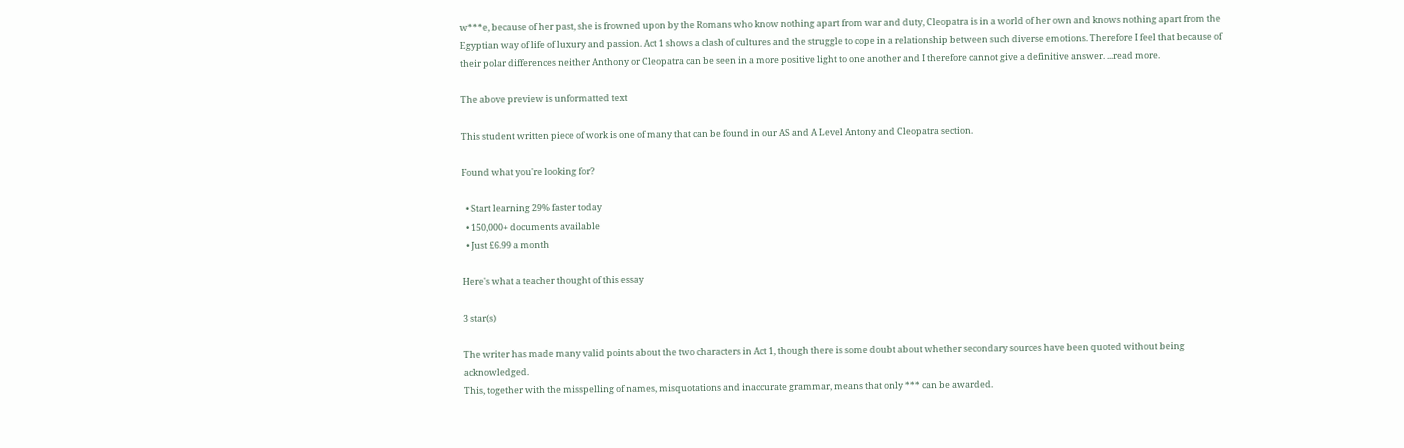w***e, because of her past, she is frowned upon by the Romans who know nothing apart from war and duty, Cleopatra is in a world of her own and knows nothing apart from the Egyptian way of life of luxury and passion. Act 1 shows a clash of cultures and the struggle to cope in a relationship between such diverse emotions. Therefore I feel that because of their polar differences neither Anthony or Cleopatra can be seen in a more positive light to one another and I therefore cannot give a definitive answer. ...read more.

The above preview is unformatted text

This student written piece of work is one of many that can be found in our AS and A Level Antony and Cleopatra section.

Found what you're looking for?

  • Start learning 29% faster today
  • 150,000+ documents available
  • Just £6.99 a month

Here's what a teacher thought of this essay

3 star(s)

The writer has made many valid points about the two characters in Act 1, though there is some doubt about whether secondary sources have been quoted without being acknowledged.
This, together with the misspelling of names, misquotations and inaccurate grammar, means that only *** can be awarded.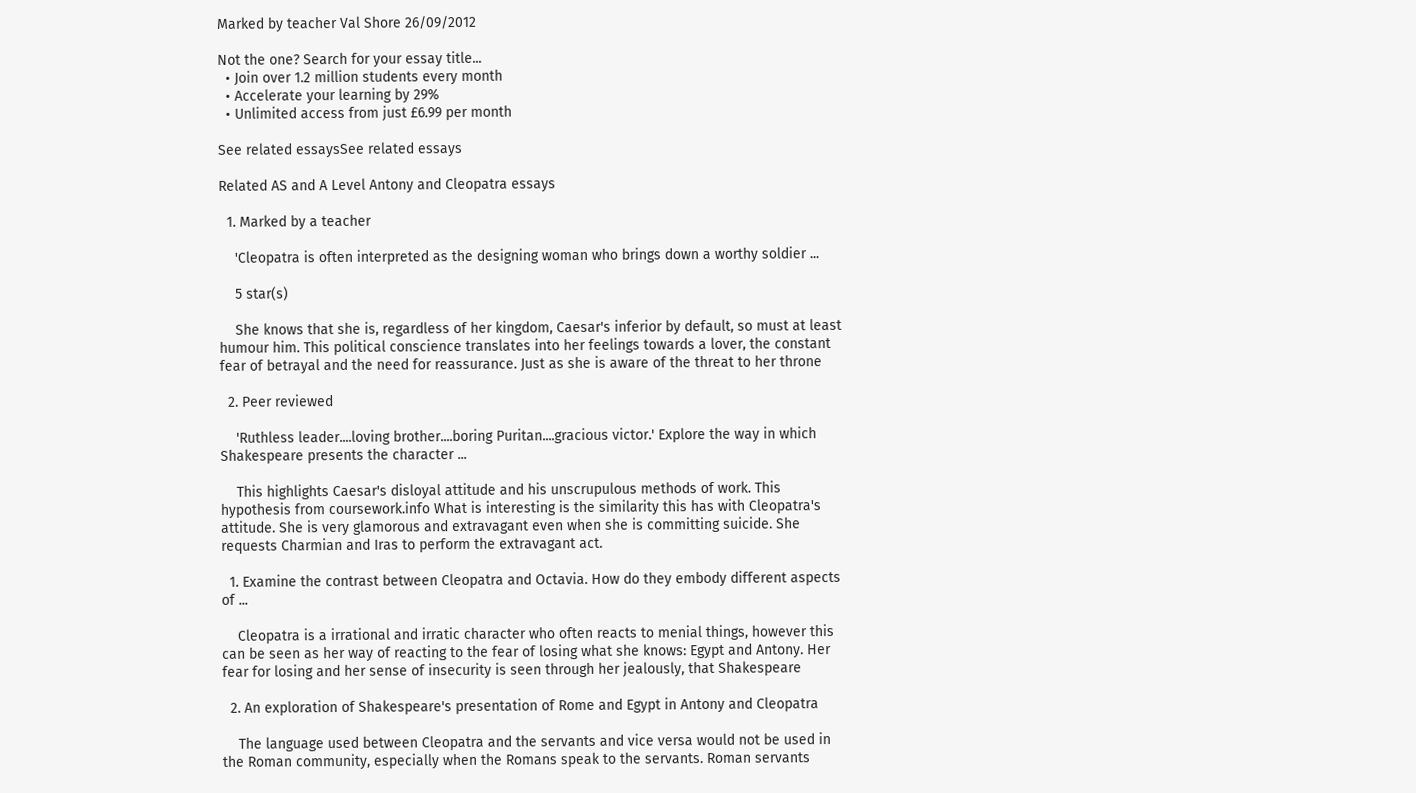Marked by teacher Val Shore 26/09/2012

Not the one? Search for your essay title...
  • Join over 1.2 million students every month
  • Accelerate your learning by 29%
  • Unlimited access from just £6.99 per month

See related essaysSee related essays

Related AS and A Level Antony and Cleopatra essays

  1. Marked by a teacher

    'Cleopatra is often interpreted as the designing woman who brings down a worthy soldier ...

    5 star(s)

    She knows that she is, regardless of her kingdom, Caesar's inferior by default, so must at least humour him. This political conscience translates into her feelings towards a lover, the constant fear of betrayal and the need for reassurance. Just as she is aware of the threat to her throne

  2. Peer reviewed

    'Ruthless leader....loving brother....boring Puritan....gracious victor.' Explore the way in which Shakespeare presents the character ...

    This highlights Caesar's disloyal attitude and his unscrupulous methods of work. This hypothesis from coursework.info What is interesting is the similarity this has with Cleopatra's attitude. She is very glamorous and extravagant even when she is committing suicide. She requests Charmian and Iras to perform the extravagant act.

  1. Examine the contrast between Cleopatra and Octavia. How do they embody different aspects of ...

    Cleopatra is a irrational and irratic character who often reacts to menial things, however this can be seen as her way of reacting to the fear of losing what she knows: Egypt and Antony. Her fear for losing and her sense of insecurity is seen through her jealously, that Shakespeare

  2. An exploration of Shakespeare's presentation of Rome and Egypt in Antony and Cleopatra

    The language used between Cleopatra and the servants and vice versa would not be used in the Roman community, especially when the Romans speak to the servants. Roman servants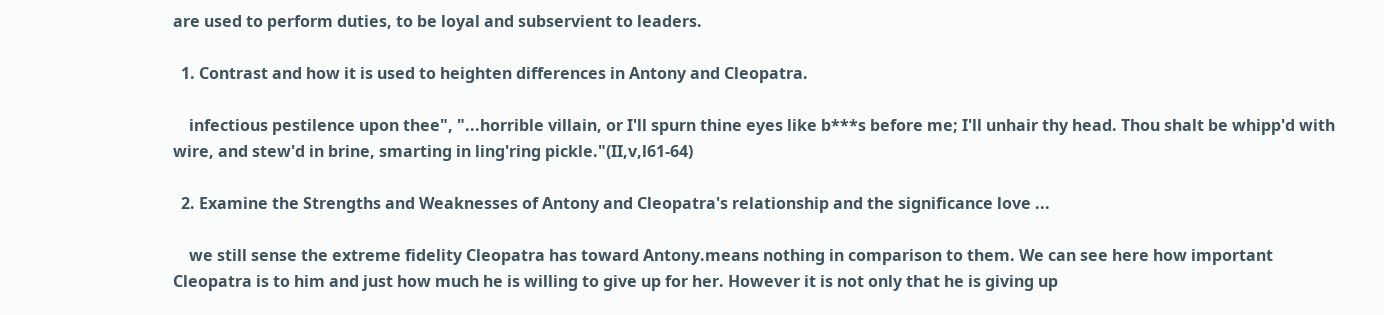are used to perform duties, to be loyal and subservient to leaders.

  1. Contrast and how it is used to heighten differences in Antony and Cleopatra.

    infectious pestilence upon thee", "...horrible villain, or I'll spurn thine eyes like b***s before me; I'll unhair thy head. Thou shalt be whipp'd with wire, and stew'd in brine, smarting in ling'ring pickle."(II,v,l61-64)

  2. Examine the Strengths and Weaknesses of Antony and Cleopatra's relationship and the significance love ...

    we still sense the extreme fidelity Cleopatra has toward Antony.means nothing in comparison to them. We can see here how important Cleopatra is to him and just how much he is willing to give up for her. However it is not only that he is giving up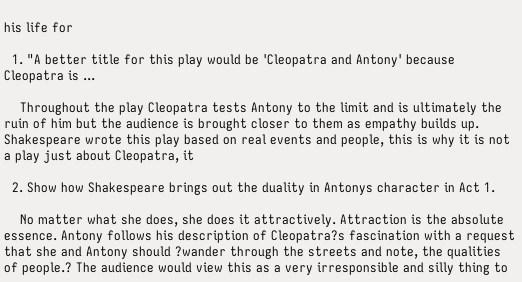his life for

  1. "A better title for this play would be 'Cleopatra and Antony' because Cleopatra is ...

    Throughout the play Cleopatra tests Antony to the limit and is ultimately the ruin of him but the audience is brought closer to them as empathy builds up. Shakespeare wrote this play based on real events and people, this is why it is not a play just about Cleopatra, it

  2. Show how Shakespeare brings out the duality in Antonys character in Act 1.

    No matter what she does, she does it attractively. Attraction is the absolute essence. Antony follows his description of Cleopatra?s fascination with a request that she and Antony should ?wander through the streets and note, the qualities of people.? The audience would view this as a very irresponsible and silly thing to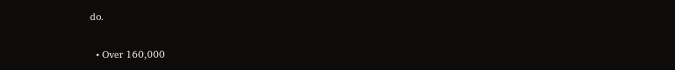do.

  • Over 160,000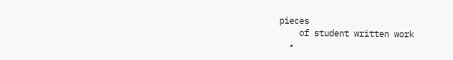pieces
    of student written work
  •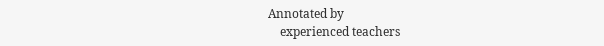Annotated by
    experienced teachers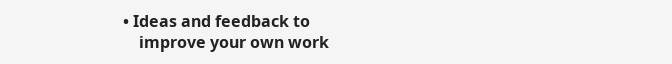• Ideas and feedback to
    improve your own work